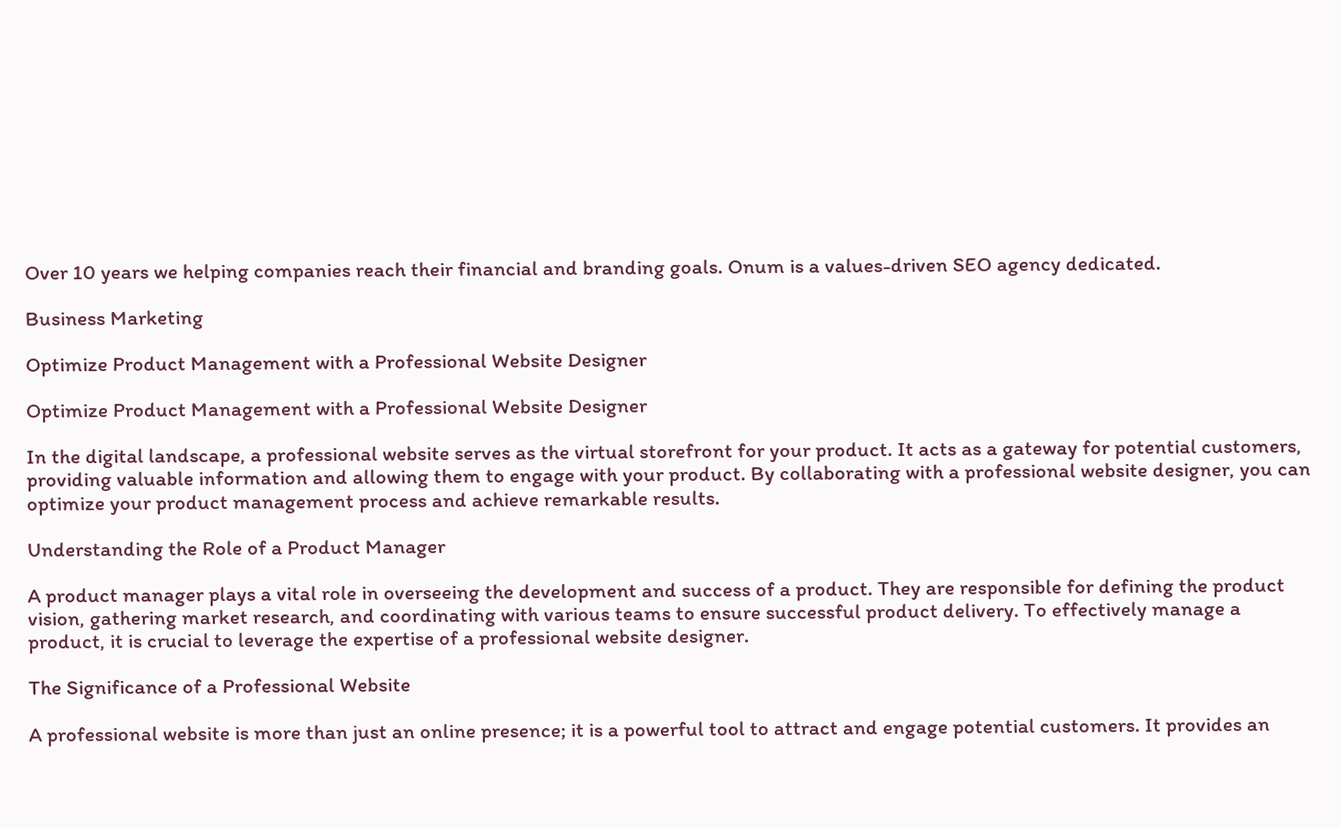Over 10 years we helping companies reach their financial and branding goals. Onum is a values-driven SEO agency dedicated.

Business Marketing

Optimize Product Management with a Professional Website Designer

Optimize Product Management with a Professional Website Designer

In the digital landscape, a professional website serves as the virtual storefront for your product. It acts as a gateway for potential customers, providing valuable information and allowing them to engage with your product. By collaborating with a professional website designer, you can optimize your product management process and achieve remarkable results.

Understanding the Role of a Product Manager

A product manager plays a vital role in overseeing the development and success of a product. They are responsible for defining the product vision, gathering market research, and coordinating with various teams to ensure successful product delivery. To effectively manage a product, it is crucial to leverage the expertise of a professional website designer.

The Significance of a Professional Website

A professional website is more than just an online presence; it is a powerful tool to attract and engage potential customers. It provides an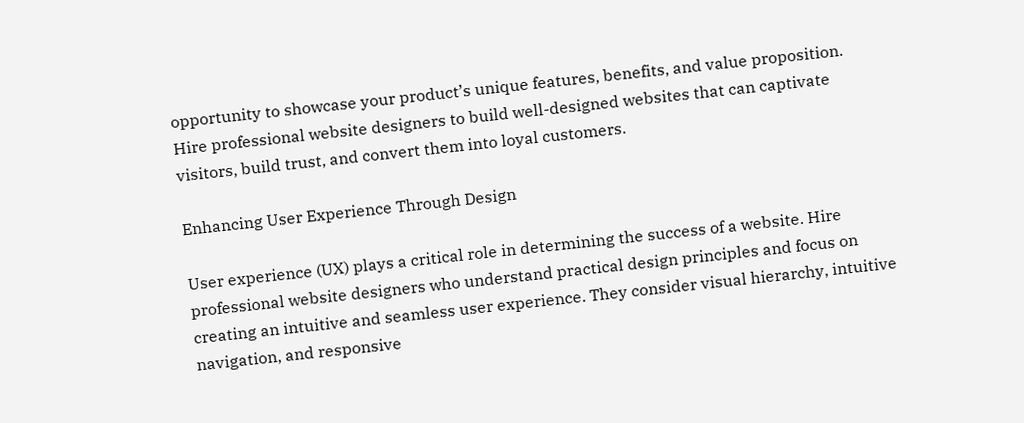opportunity to showcase your product’s unique features, benefits, and value proposition. Hire professional website designers to build well-designed websites that can captivate visitors, build trust, and convert them into loyal customers.

Enhancing User Experience Through Design

User experience (UX) plays a critical role in determining the success of a website. Hire professional website designers who understand practical design principles and focus on creating an intuitive and seamless user experience. They consider visual hierarchy, intuitive navigation, and responsive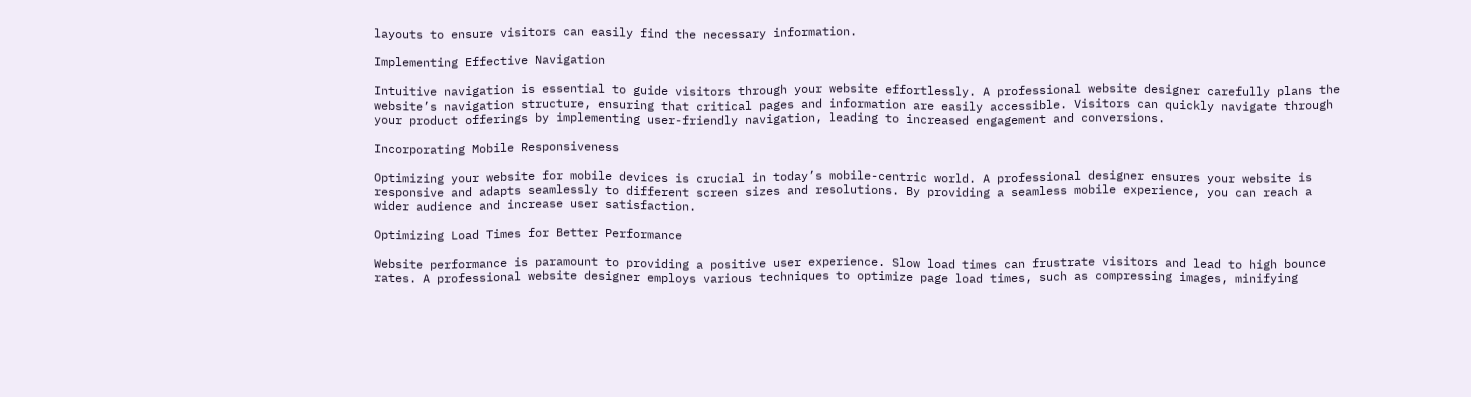layouts to ensure visitors can easily find the necessary information.

Implementing Effective Navigation

Intuitive navigation is essential to guide visitors through your website effortlessly. A professional website designer carefully plans the website’s navigation structure, ensuring that critical pages and information are easily accessible. Visitors can quickly navigate through your product offerings by implementing user-friendly navigation, leading to increased engagement and conversions.

Incorporating Mobile Responsiveness

Optimizing your website for mobile devices is crucial in today’s mobile-centric world. A professional designer ensures your website is responsive and adapts seamlessly to different screen sizes and resolutions. By providing a seamless mobile experience, you can reach a wider audience and increase user satisfaction.

Optimizing Load Times for Better Performance

Website performance is paramount to providing a positive user experience. Slow load times can frustrate visitors and lead to high bounce rates. A professional website designer employs various techniques to optimize page load times, such as compressing images, minifying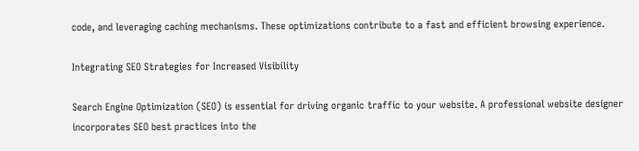code, and leveraging caching mechanisms. These optimizations contribute to a fast and efficient browsing experience.

Integrating SEO Strategies for Increased Visibility

Search Engine Optimization (SEO) is essential for driving organic traffic to your website. A professional website designer incorporates SEO best practices into the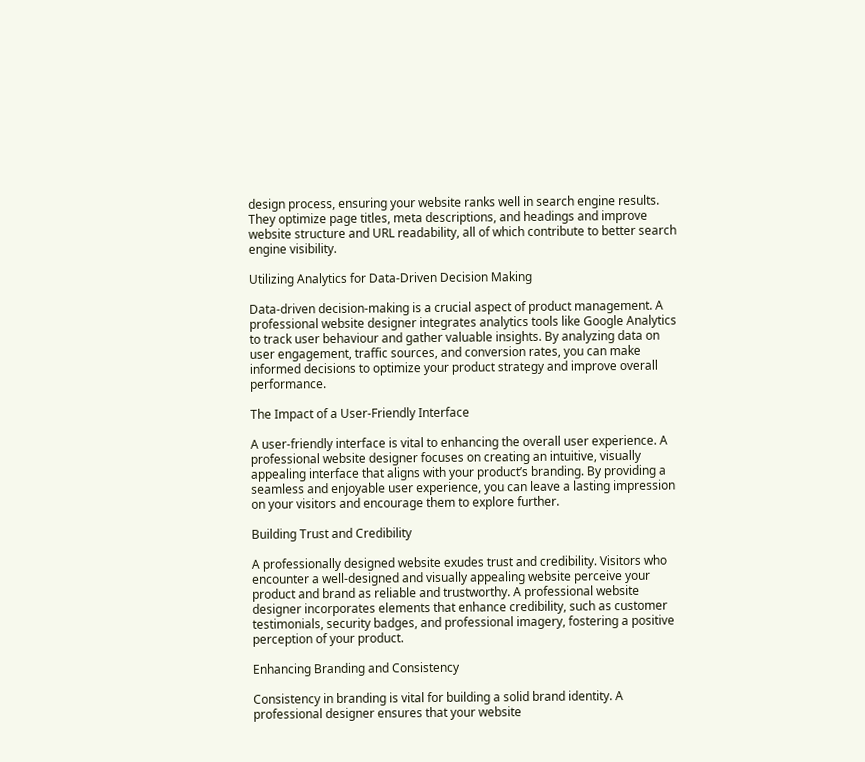design process, ensuring your website ranks well in search engine results. They optimize page titles, meta descriptions, and headings and improve website structure and URL readability, all of which contribute to better search engine visibility.

Utilizing Analytics for Data-Driven Decision Making

Data-driven decision-making is a crucial aspect of product management. A professional website designer integrates analytics tools like Google Analytics to track user behaviour and gather valuable insights. By analyzing data on user engagement, traffic sources, and conversion rates, you can make informed decisions to optimize your product strategy and improve overall performance.

The Impact of a User-Friendly Interface

A user-friendly interface is vital to enhancing the overall user experience. A professional website designer focuses on creating an intuitive, visually appealing interface that aligns with your product’s branding. By providing a seamless and enjoyable user experience, you can leave a lasting impression on your visitors and encourage them to explore further.

Building Trust and Credibility

A professionally designed website exudes trust and credibility. Visitors who encounter a well-designed and visually appealing website perceive your product and brand as reliable and trustworthy. A professional website designer incorporates elements that enhance credibility, such as customer testimonials, security badges, and professional imagery, fostering a positive perception of your product.

Enhancing Branding and Consistency

Consistency in branding is vital for building a solid brand identity. A professional designer ensures that your website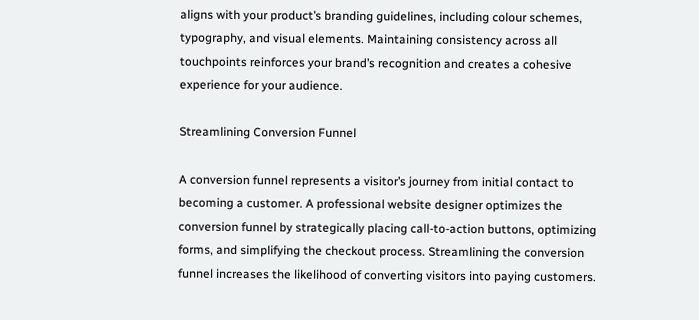aligns with your product’s branding guidelines, including colour schemes, typography, and visual elements. Maintaining consistency across all touchpoints reinforces your brand’s recognition and creates a cohesive experience for your audience.

Streamlining Conversion Funnel

A conversion funnel represents a visitor’s journey from initial contact to becoming a customer. A professional website designer optimizes the conversion funnel by strategically placing call-to-action buttons, optimizing forms, and simplifying the checkout process. Streamlining the conversion funnel increases the likelihood of converting visitors into paying customers.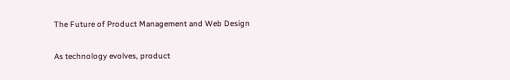The Future of Product Management and Web Design

As technology evolves, product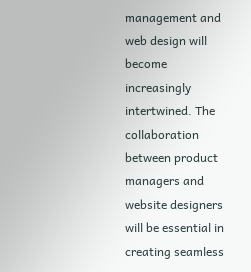management and web design will become increasingly intertwined. The collaboration between product managers and website designers will be essential in creating seamless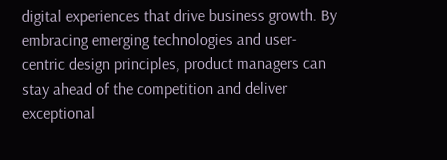digital experiences that drive business growth. By embracing emerging technologies and user-centric design principles, product managers can stay ahead of the competition and deliver exceptional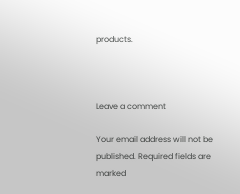products.



Leave a comment

Your email address will not be published. Required fields are marked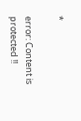*

error: Content is protected !!